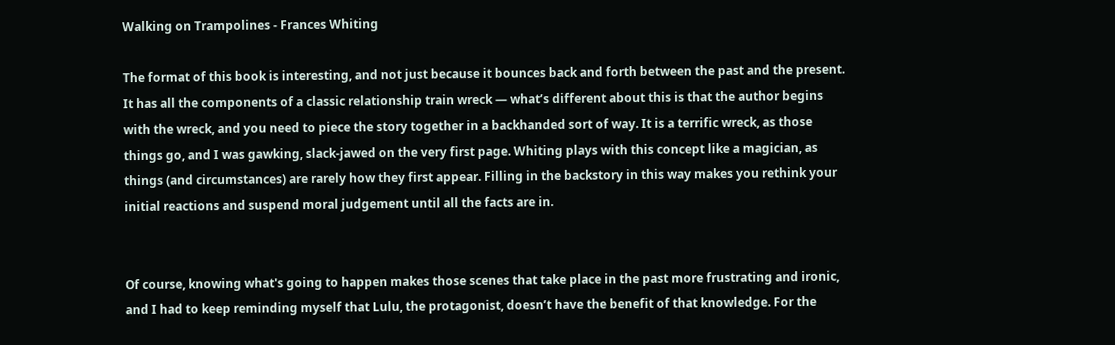Walking on Trampolines - Frances Whiting

The format of this book is interesting, and not just because it bounces back and forth between the past and the present. It has all the components of a classic relationship train wreck — what’s different about this is that the author begins with the wreck, and you need to piece the story together in a backhanded sort of way. It is a terrific wreck, as those things go, and I was gawking, slack-jawed on the very first page. Whiting plays with this concept like a magician, as things (and circumstances) are rarely how they first appear. Filling in the backstory in this way makes you rethink your initial reactions and suspend moral judgement until all the facts are in.


Of course, knowing what's going to happen makes those scenes that take place in the past more frustrating and ironic, and I had to keep reminding myself that Lulu, the protagonist, doesn’t have the benefit of that knowledge. For the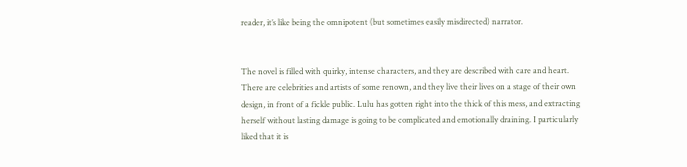reader, it’s like being the omnipotent (but sometimes easily misdirected) narrator.


The novel is filled with quirky, intense characters, and they are described with care and heart. There are celebrities and artists of some renown, and they live their lives on a stage of their own design, in front of a fickle public. Lulu has gotten right into the thick of this mess, and extracting herself without lasting damage is going to be complicated and emotionally draining. I particularly liked that it is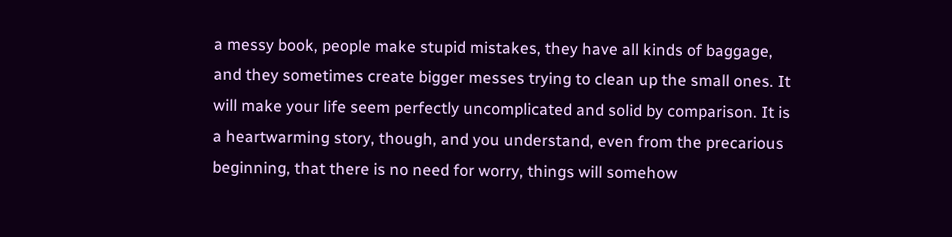a messy book, people make stupid mistakes, they have all kinds of baggage, and they sometimes create bigger messes trying to clean up the small ones. It will make your life seem perfectly uncomplicated and solid by comparison. It is a heartwarming story, though, and you understand, even from the precarious beginning, that there is no need for worry, things will somehow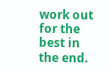work out for the best in the end.